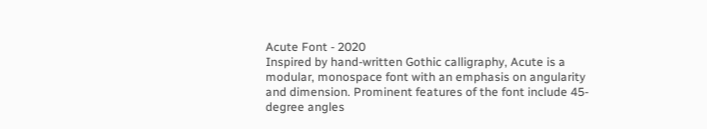Acute Font - 2020
Inspired by hand-written Gothic calligraphy, Acute is a modular, monospace font with an emphasis on angularity and dimension. Prominent features of the font include 45-degree angles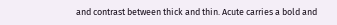and contrast between thick and thin. Acute carries a bold and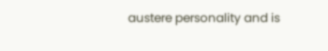austere personality and is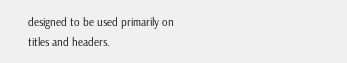designed to be used primarily on titles and headers.